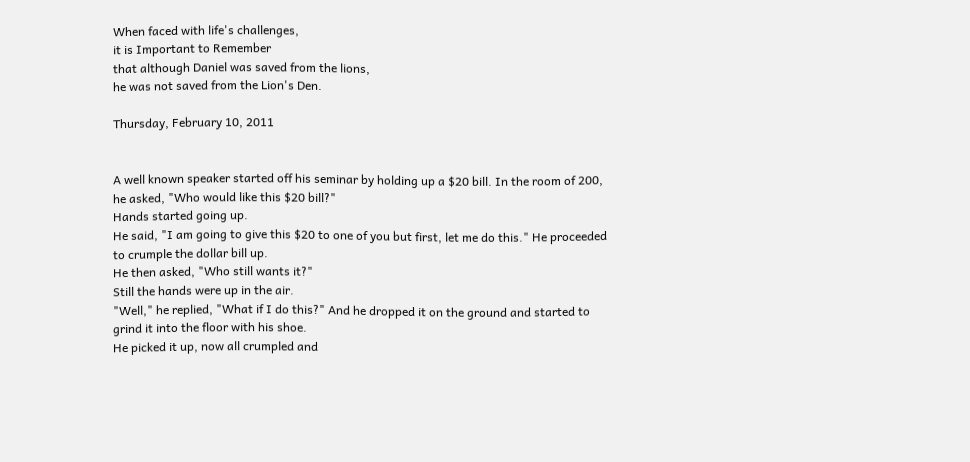When faced with life's challenges,
it is Important to Remember
that although Daniel was saved from the lions,
he was not saved from the Lion's Den.

Thursday, February 10, 2011


A well known speaker started off his seminar by holding up a $20 bill. In the room of 200, he asked, "Who would like this $20 bill?"
Hands started going up.
He said, "I am going to give this $20 to one of you but first, let me do this." He proceeded to crumple the dollar bill up.
He then asked, "Who still wants it?"
Still the hands were up in the air.
"Well," he replied, "What if I do this?" And he dropped it on the ground and started to grind it into the floor with his shoe.
He picked it up, now all crumpled and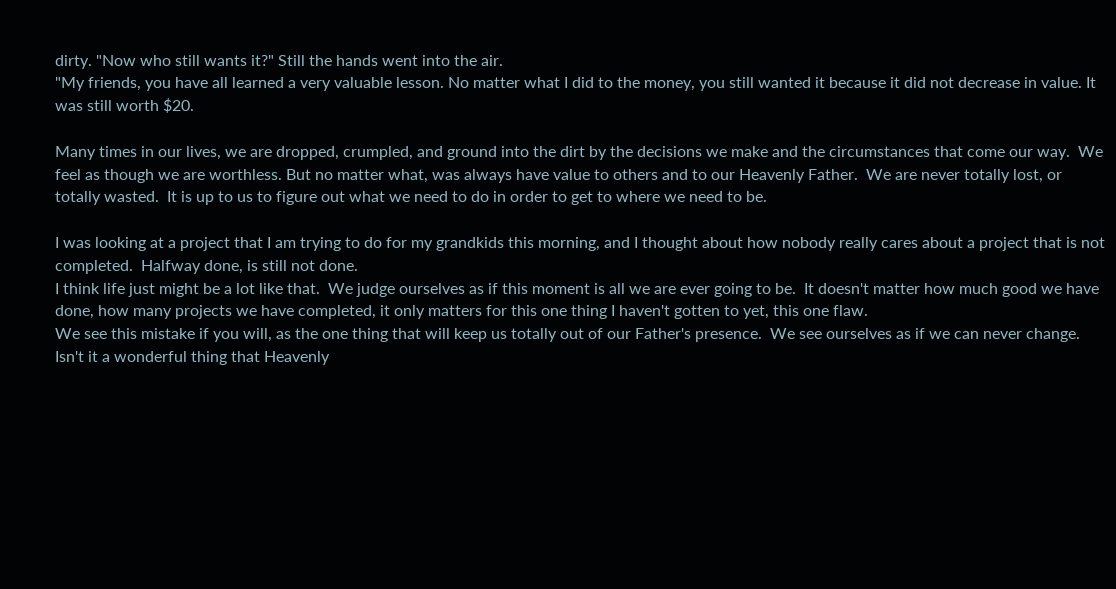dirty. "Now who still wants it?" Still the hands went into the air.
"My friends, you have all learned a very valuable lesson. No matter what I did to the money, you still wanted it because it did not decrease in value. It was still worth $20.

Many times in our lives, we are dropped, crumpled, and ground into the dirt by the decisions we make and the circumstances that come our way.  We feel as though we are worthless. But no matter what, was always have value to others and to our Heavenly Father.  We are never totally lost, or totally wasted.  It is up to us to figure out what we need to do in order to get to where we need to be.

I was looking at a project that I am trying to do for my grandkids this morning, and I thought about how nobody really cares about a project that is not completed.  Halfway done, is still not done.
I think life just might be a lot like that.  We judge ourselves as if this moment is all we are ever going to be.  It doesn't matter how much good we have done, how many projects we have completed, it only matters for this one thing I haven't gotten to yet, this one flaw.
We see this mistake if you will, as the one thing that will keep us totally out of our Father's presence.  We see ourselves as if we can never change.
Isn't it a wonderful thing that Heavenly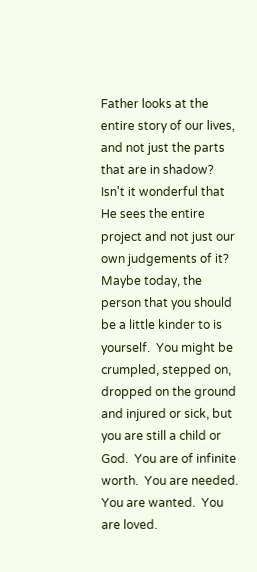Father looks at the entire story of our lives, and not just the parts that are in shadow?  Isn't it wonderful that He sees the entire project and not just our own judgements of it?
Maybe today, the person that you should be a little kinder to is yourself.  You might be crumpled, stepped on, dropped on the ground and injured or sick, but you are still a child or God.  You are of infinite worth.  You are needed.  You are wanted.  You are loved.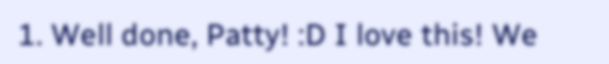1. Well done, Patty! :D I love this! We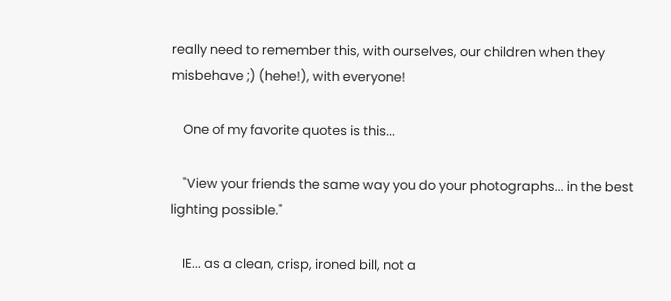really need to remember this, with ourselves, our children when they misbehave ;) (hehe!), with everyone!

    One of my favorite quotes is this...

    "View your friends the same way you do your photographs... in the best lighting possible."

    IE... as a clean, crisp, ironed bill, not a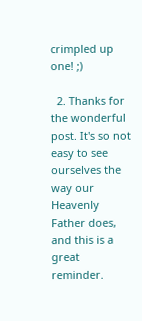crimpled up one! ;)

  2. Thanks for the wonderful post. It's so not easy to see ourselves the way our Heavenly Father does, and this is a great reminder.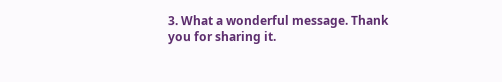3. What a wonderful message. Thank you for sharing it.